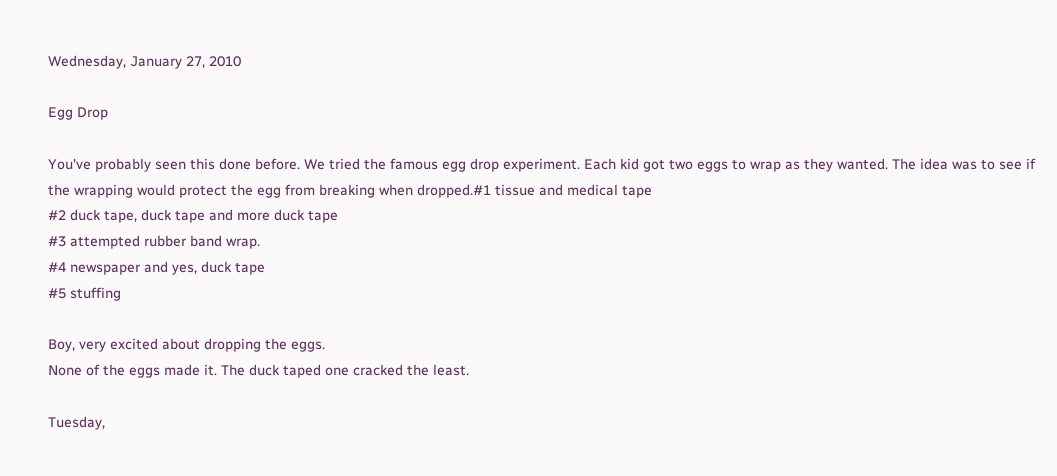Wednesday, January 27, 2010

Egg Drop

You've probably seen this done before. We tried the famous egg drop experiment. Each kid got two eggs to wrap as they wanted. The idea was to see if the wrapping would protect the egg from breaking when dropped.#1 tissue and medical tape
#2 duck tape, duck tape and more duck tape
#3 attempted rubber band wrap.
#4 newspaper and yes, duck tape
#5 stuffing

Boy, very excited about dropping the eggs.
None of the eggs made it. The duck taped one cracked the least.

Tuesday,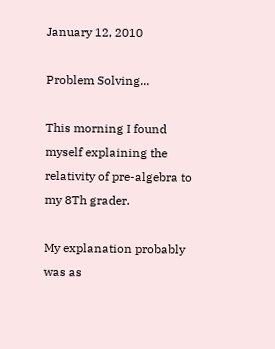January 12, 2010

Problem Solving...

This morning I found myself explaining the relativity of pre-algebra to my 8Th grader.

My explanation probably was as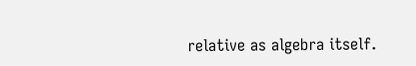relative as algebra itself.